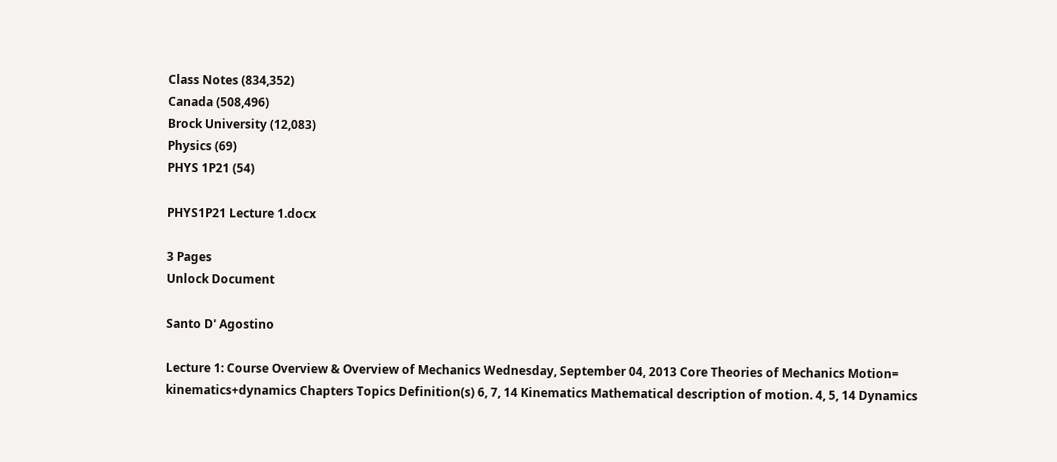Class Notes (834,352)
Canada (508,496)
Brock University (12,083)
Physics (69)
PHYS 1P21 (54)

PHYS1P21 Lecture 1.docx

3 Pages
Unlock Document

Santo D' Agostino

Lecture 1: Course Overview & Overview of Mechanics Wednesday, September 04, 2013 Core Theories of Mechanics Motion= kinematics+dynamics Chapters Topics Definition(s) 6, 7, 14 Kinematics Mathematical description of motion. 4, 5, 14 Dynamics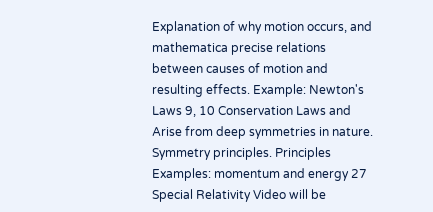Explanation of why motion occurs, and mathematica precise relations between causes of motion and resulting effects. Example: Newton's Laws 9, 10 Conservation Laws and Arise from deep symmetries in nature. Symmetry principles. Principles Examples: momentum and energy 27 Special Relativity Video will be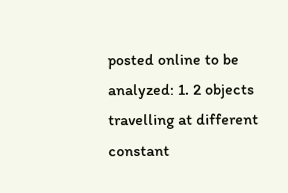posted online to be analyzed: 1. 2 objects travelling at different constant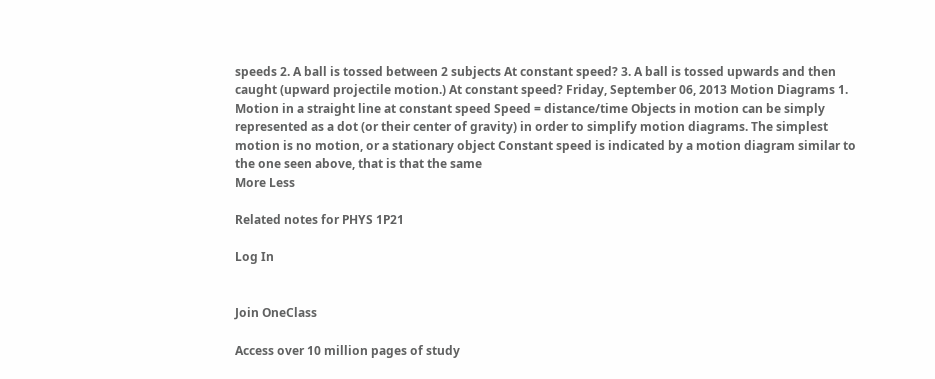speeds 2. A ball is tossed between 2 subjects At constant speed? 3. A ball is tossed upwards and then caught (upward projectile motion.) At constant speed? Friday, September 06, 2013 Motion Diagrams 1. Motion in a straight line at constant speed Speed = distance/time Objects in motion can be simply represented as a dot (or their center of gravity) in order to simplify motion diagrams. The simplest motion is no motion, or a stationary object Constant speed is indicated by a motion diagram similar to the one seen above, that is that the same
More Less

Related notes for PHYS 1P21

Log In


Join OneClass

Access over 10 million pages of study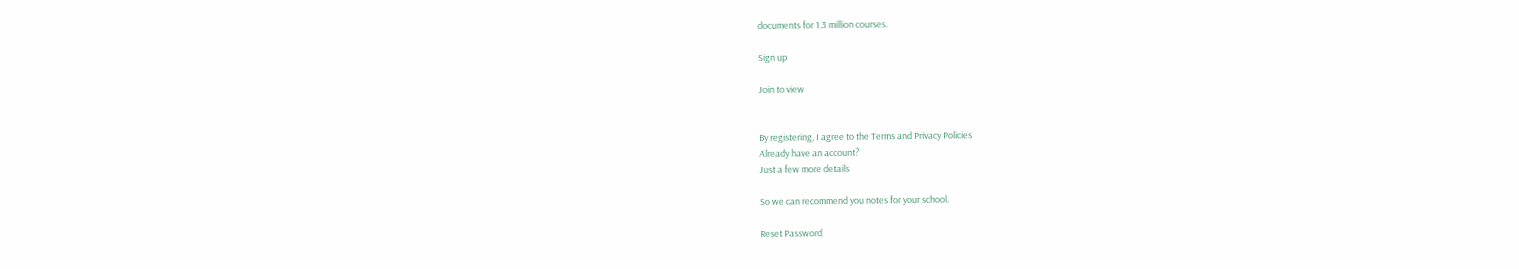documents for 1.3 million courses.

Sign up

Join to view


By registering, I agree to the Terms and Privacy Policies
Already have an account?
Just a few more details

So we can recommend you notes for your school.

Reset Password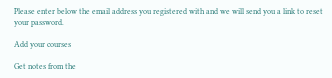Please enter below the email address you registered with and we will send you a link to reset your password.

Add your courses

Get notes from the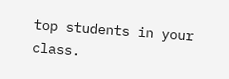top students in your class.